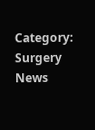Category: Surgery News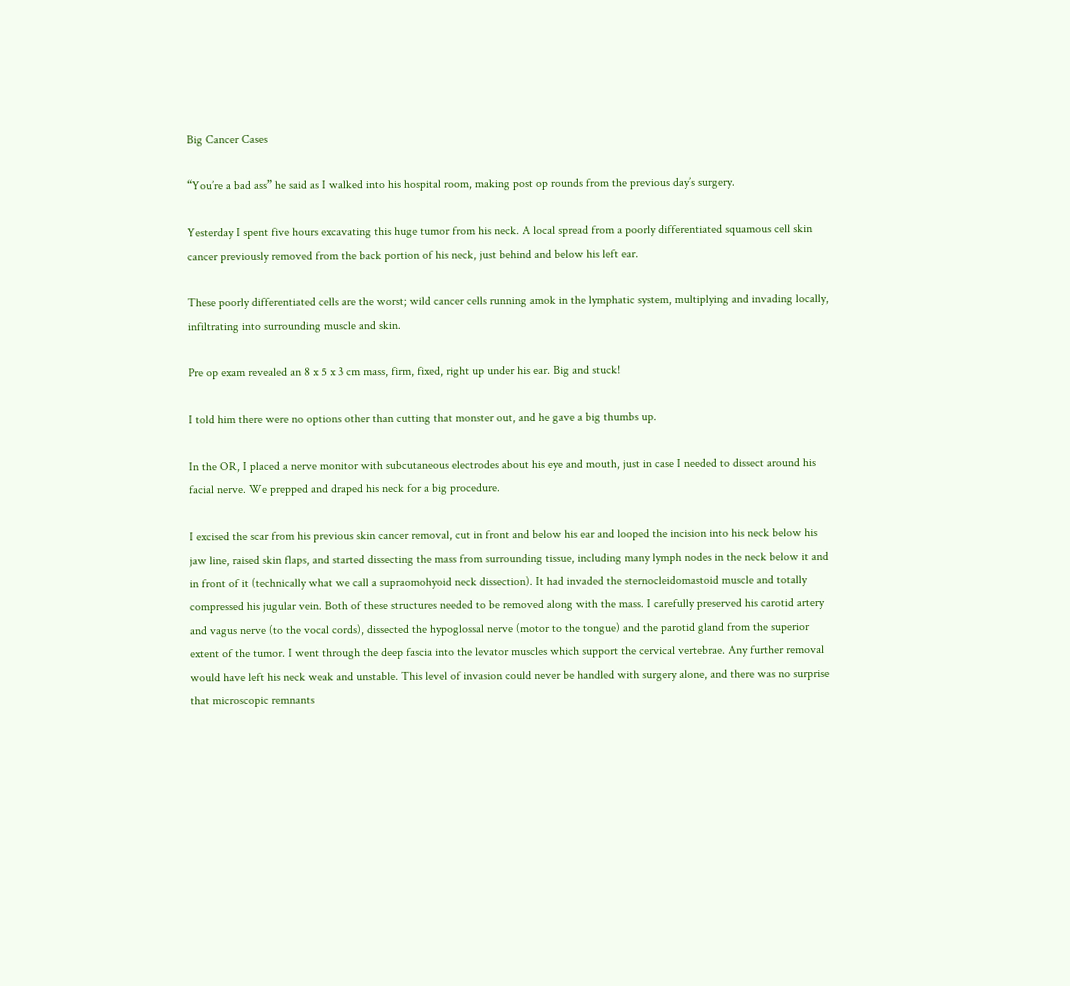Big Cancer Cases

“You’re a bad ass” he said as I walked into his hospital room, making post op rounds from the previous day’s surgery.

Yesterday I spent five hours excavating this huge tumor from his neck. A local spread from a poorly differentiated squamous cell skin cancer previously removed from the back portion of his neck, just behind and below his left ear.

These poorly differentiated cells are the worst; wild cancer cells running amok in the lymphatic system, multiplying and invading locally, infiltrating into surrounding muscle and skin.

Pre op exam revealed an 8 x 5 x 3 cm mass, firm, fixed, right up under his ear. Big and stuck!

I told him there were no options other than cutting that monster out, and he gave a big thumbs up.

In the OR, I placed a nerve monitor with subcutaneous electrodes about his eye and mouth, just in case I needed to dissect around his facial nerve. We prepped and draped his neck for a big procedure.

I excised the scar from his previous skin cancer removal, cut in front and below his ear and looped the incision into his neck below his jaw line, raised skin flaps, and started dissecting the mass from surrounding tissue, including many lymph nodes in the neck below it and in front of it (technically what we call a supraomohyoid neck dissection). It had invaded the sternocleidomastoid muscle and totally compressed his jugular vein. Both of these structures needed to be removed along with the mass. I carefully preserved his carotid artery and vagus nerve (to the vocal cords), dissected the hypoglossal nerve (motor to the tongue) and the parotid gland from the superior extent of the tumor. I went through the deep fascia into the levator muscles which support the cervical vertebrae. Any further removal would have left his neck weak and unstable. This level of invasion could never be handled with surgery alone, and there was no surprise that microscopic remnants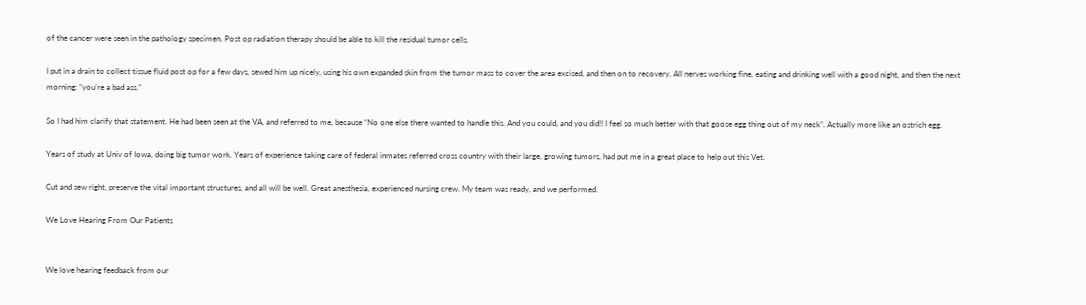of the cancer were seen in the pathology specimen. Post op radiation therapy should be able to kill the residual tumor cells.

I put in a drain to collect tissue fluid post op for a few days, sewed him up nicely, using his own expanded skin from the tumor mass to cover the area excised, and then on to recovery. All nerves working fine, eating and drinking well with a good night, and then the next morning: “you’re a bad ass.”

So I had him clarify that statement. He had been seen at the VA, and referred to me, because “No one else there wanted to handle this. And you could, and you did!! I feel so much better with that goose egg thing out of my neck”. Actually more like an ostrich egg.

Years of study at Univ of Iowa, doing big tumor work. Years of experience taking care of federal inmates referred cross country with their large, growing tumors, had put me in a great place to help out this Vet.

Cut and sew right, preserve the vital important structures, and all will be well. Great anesthesia, experienced nursing crew. My team was ready, and we performed.

We Love Hearing From Our Patients


We love hearing feedback from our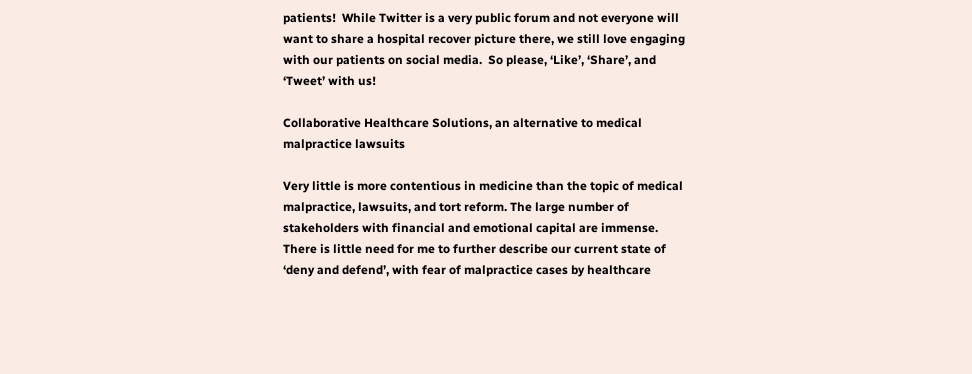patients!  While Twitter is a very public forum and not everyone will want to share a hospital recover picture there, we still love engaging with our patients on social media.  So please, ‘Like’, ‘Share’, and ‘Tweet’ with us!

Collaborative Healthcare Solutions, an alternative to medical malpractice lawsuits

Very little is more contentious in medicine than the topic of medical malpractice, lawsuits, and tort reform. The large number of stakeholders with financial and emotional capital are immense. There is little need for me to further describe our current state of ‘deny and defend’, with fear of malpractice cases by healthcare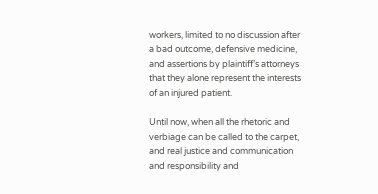workers, limited to no discussion after a bad outcome, defensive medicine, and assertions by plaintiff’s attorneys that they alone represent the interests of an injured patient.

Until now, when all the rhetoric and verbiage can be called to the carpet, and real justice and communication and responsibility and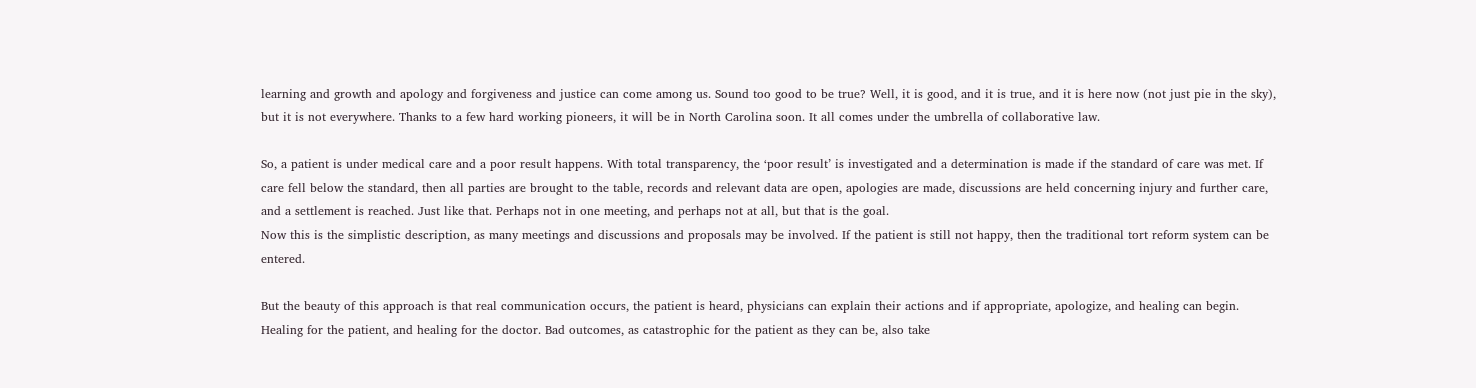learning and growth and apology and forgiveness and justice can come among us. Sound too good to be true? Well, it is good, and it is true, and it is here now (not just pie in the sky), but it is not everywhere. Thanks to a few hard working pioneers, it will be in North Carolina soon. It all comes under the umbrella of collaborative law.

So, a patient is under medical care and a poor result happens. With total transparency, the ‘poor result’ is investigated and a determination is made if the standard of care was met. If care fell below the standard, then all parties are brought to the table, records and relevant data are open, apologies are made, discussions are held concerning injury and further care, and a settlement is reached. Just like that. Perhaps not in one meeting, and perhaps not at all, but that is the goal.
Now this is the simplistic description, as many meetings and discussions and proposals may be involved. If the patient is still not happy, then the traditional tort reform system can be entered.

But the beauty of this approach is that real communication occurs, the patient is heard, physicians can explain their actions and if appropriate, apologize, and healing can begin. Healing for the patient, and healing for the doctor. Bad outcomes, as catastrophic for the patient as they can be, also take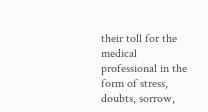their toll for the medical professional in the form of stress, doubts, sorrow,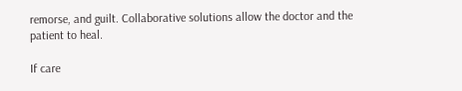remorse, and guilt. Collaborative solutions allow the doctor and the patient to heal.

If care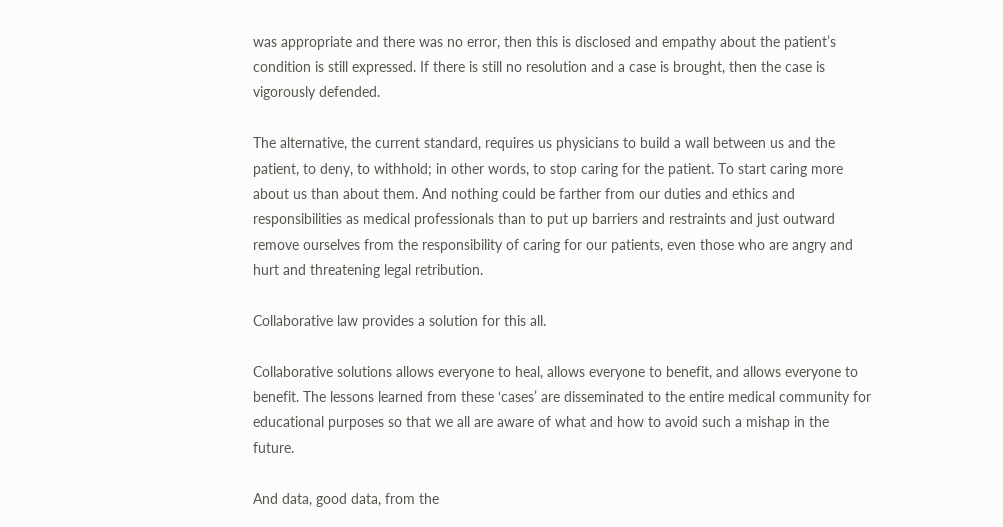was appropriate and there was no error, then this is disclosed and empathy about the patient’s condition is still expressed. If there is still no resolution and a case is brought, then the case is vigorously defended.

The alternative, the current standard, requires us physicians to build a wall between us and the patient, to deny, to withhold; in other words, to stop caring for the patient. To start caring more about us than about them. And nothing could be farther from our duties and ethics and responsibilities as medical professionals than to put up barriers and restraints and just outward remove ourselves from the responsibility of caring for our patients, even those who are angry and hurt and threatening legal retribution.

Collaborative law provides a solution for this all.

Collaborative solutions allows everyone to heal, allows everyone to benefit, and allows everyone to benefit. The lessons learned from these ‘cases’ are disseminated to the entire medical community for educational purposes so that we all are aware of what and how to avoid such a mishap in the future.

And data, good data, from the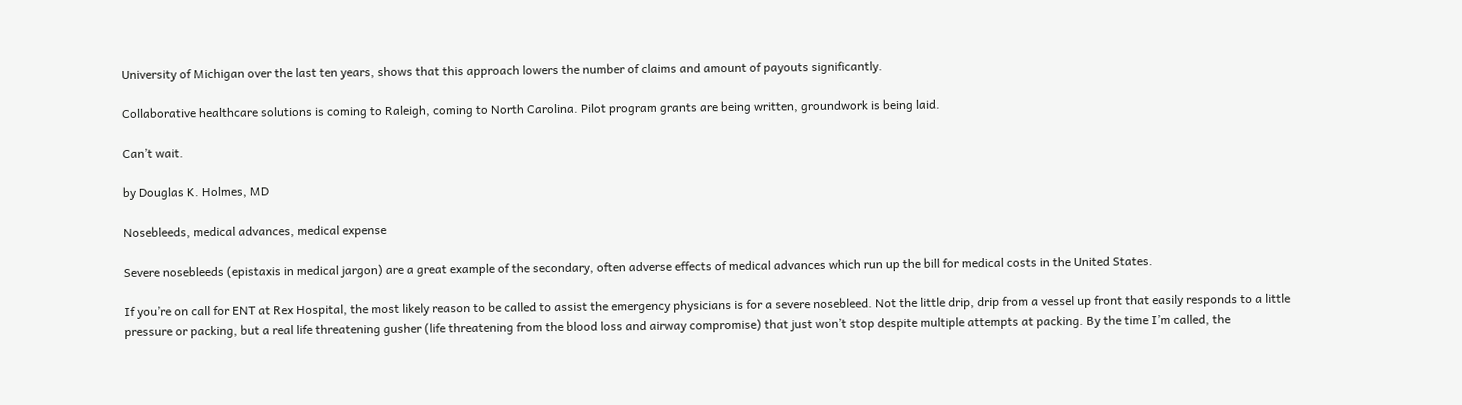University of Michigan over the last ten years, shows that this approach lowers the number of claims and amount of payouts significantly.

Collaborative healthcare solutions is coming to Raleigh, coming to North Carolina. Pilot program grants are being written, groundwork is being laid.

Can’t wait.

by Douglas K. Holmes, MD

Nosebleeds, medical advances, medical expense

Severe nosebleeds (epistaxis in medical jargon) are a great example of the secondary, often adverse effects of medical advances which run up the bill for medical costs in the United States.

If you’re on call for ENT at Rex Hospital, the most likely reason to be called to assist the emergency physicians is for a severe nosebleed. Not the little drip, drip from a vessel up front that easily responds to a little pressure or packing, but a real life threatening gusher (life threatening from the blood loss and airway compromise) that just won’t stop despite multiple attempts at packing. By the time I’m called, the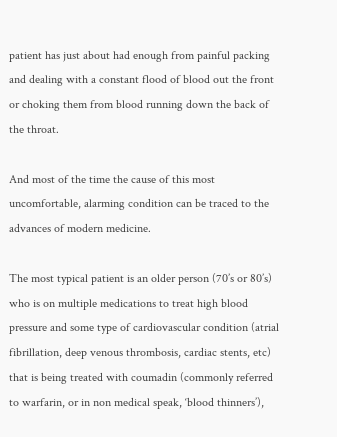patient has just about had enough from painful packing and dealing with a constant flood of blood out the front or choking them from blood running down the back of the throat.

And most of the time the cause of this most uncomfortable, alarming condition can be traced to the advances of modern medicine.

The most typical patient is an older person (70’s or 80’s) who is on multiple medications to treat high blood pressure and some type of cardiovascular condition (atrial fibrillation, deep venous thrombosis, cardiac stents, etc) that is being treated with coumadin (commonly referred to warfarin, or in non medical speak, ‘blood thinners’),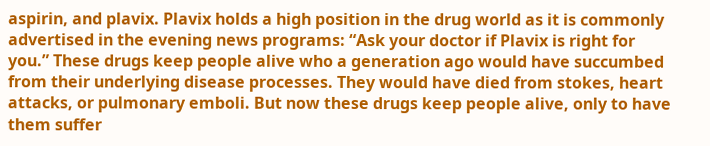aspirin, and plavix. Plavix holds a high position in the drug world as it is commonly advertised in the evening news programs: “Ask your doctor if Plavix is right for you.” These drugs keep people alive who a generation ago would have succumbed from their underlying disease processes. They would have died from stokes, heart attacks, or pulmonary emboli. But now these drugs keep people alive, only to have them suffer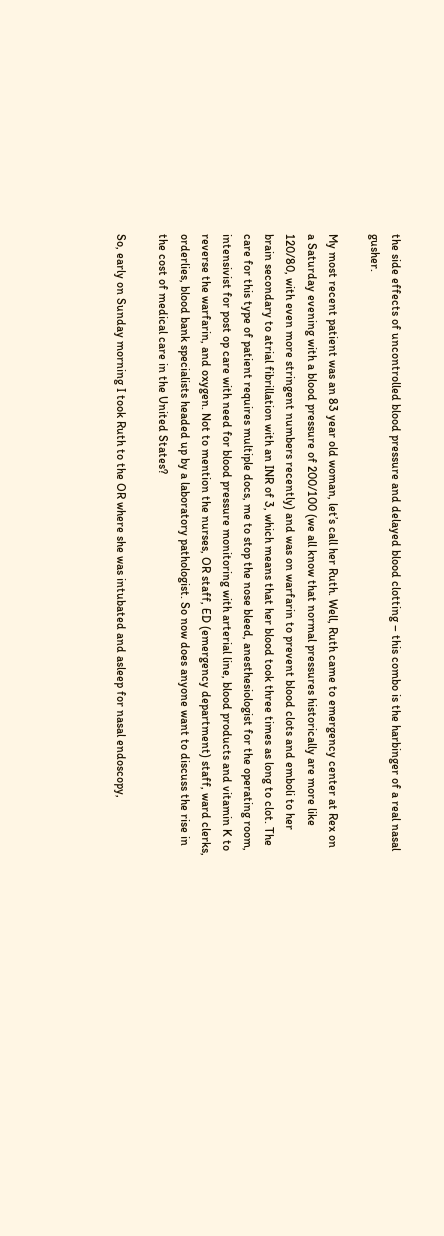the side effects of uncontrolled blood pressure and delayed blood clotting – this combo is the harbinger of a real nasal gusher.

My most recent patient was an 83 year old woman, let’s call her Ruth. Well, Ruth came to emergency center at Rex on a Saturday evening with a blood pressure of 200/100 (we all know that normal pressures historically are more like 120/80, with even more stringent numbers recently) and was on warfarin to prevent blood clots and emboli to her brain secondary to atrial fibrillation with an INR of 3, which means that her blood took three times as long to clot. The care for this type of patient requires multiple docs, me to stop the nose bleed, anesthesiologist for the operating room, intensivist for post op care with need for blood pressure monitoring with arterial line, blood products and vitamin K to reverse the warfarin, and oxygen. Not to mention the nurses, OR staff, ED (emergency department) staff, ward clerks, orderlies, blood bank specialists headed up by a laboratory pathologist. So now does anyone want to discuss the rise in the cost of medical care in the United States?

So, early on Sunday morning I took Ruth to the OR where she was intubated and asleep for nasal endoscopy,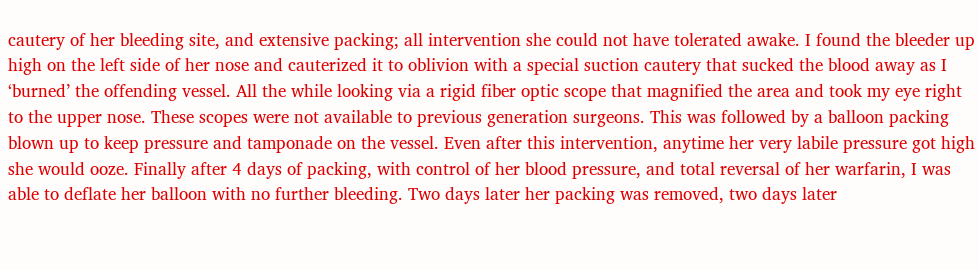cautery of her bleeding site, and extensive packing; all intervention she could not have tolerated awake. I found the bleeder up high on the left side of her nose and cauterized it to oblivion with a special suction cautery that sucked the blood away as I ‘burned’ the offending vessel. All the while looking via a rigid fiber optic scope that magnified the area and took my eye right to the upper nose. These scopes were not available to previous generation surgeons. This was followed by a balloon packing blown up to keep pressure and tamponade on the vessel. Even after this intervention, anytime her very labile pressure got high she would ooze. Finally after 4 days of packing, with control of her blood pressure, and total reversal of her warfarin, I was able to deflate her balloon with no further bleeding. Two days later her packing was removed, two days later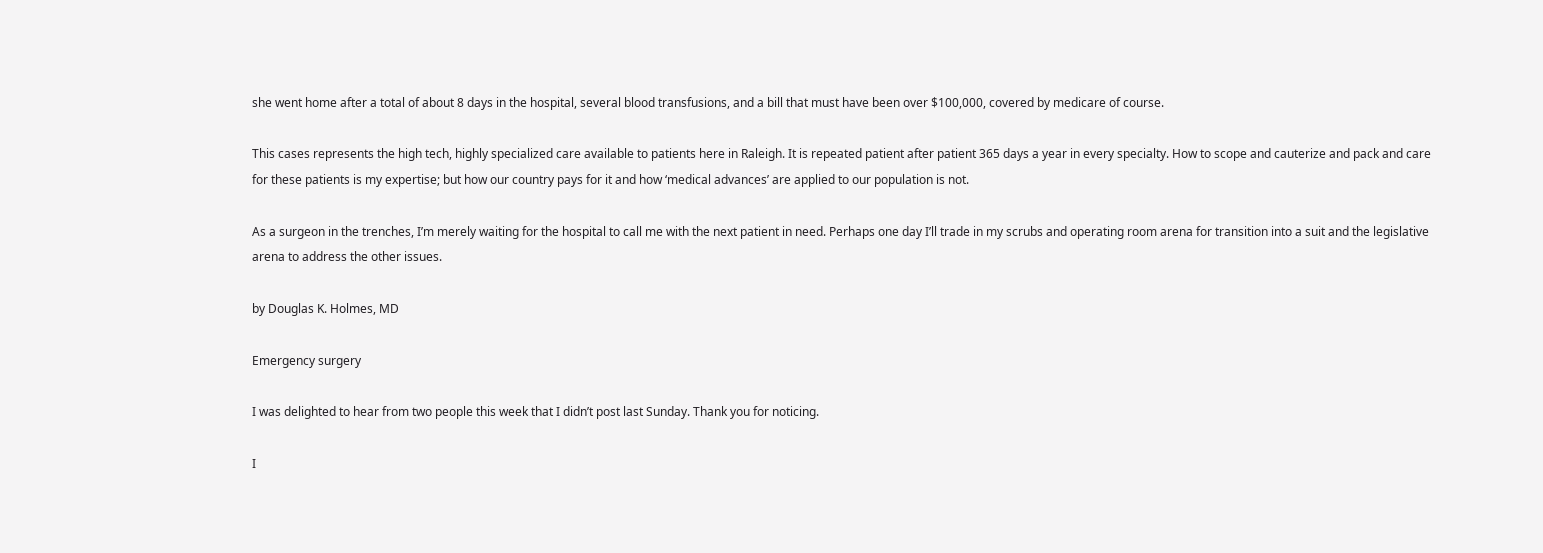she went home after a total of about 8 days in the hospital, several blood transfusions, and a bill that must have been over $100,000, covered by medicare of course.

This cases represents the high tech, highly specialized care available to patients here in Raleigh. It is repeated patient after patient 365 days a year in every specialty. How to scope and cauterize and pack and care for these patients is my expertise; but how our country pays for it and how ‘medical advances’ are applied to our population is not.

As a surgeon in the trenches, I’m merely waiting for the hospital to call me with the next patient in need. Perhaps one day I’ll trade in my scrubs and operating room arena for transition into a suit and the legislative arena to address the other issues.

by Douglas K. Holmes, MD

Emergency surgery

I was delighted to hear from two people this week that I didn’t post last Sunday. Thank you for noticing.

I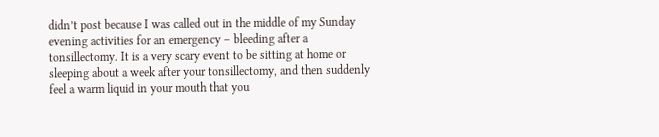didn’t post because I was called out in the middle of my Sunday evening activities for an emergency – bleeding after a tonsillectomy. It is a very scary event to be sitting at home or sleeping about a week after your tonsillectomy, and then suddenly feel a warm liquid in your mouth that you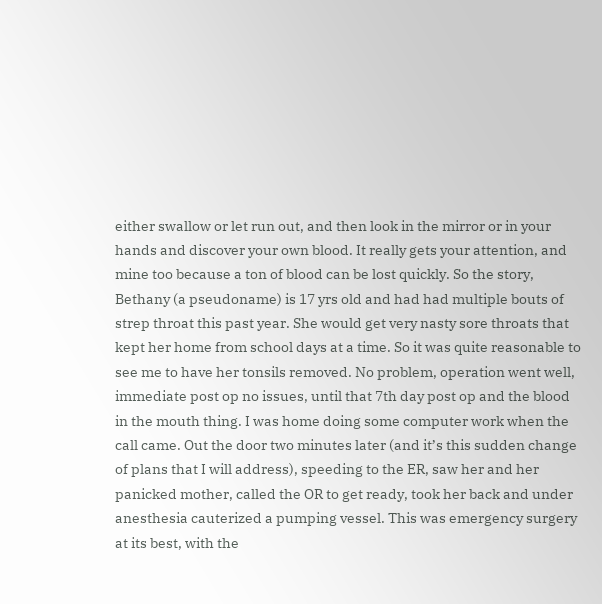either swallow or let run out, and then look in the mirror or in your hands and discover your own blood. It really gets your attention, and mine too because a ton of blood can be lost quickly. So the story, Bethany (a pseudoname) is 17 yrs old and had had multiple bouts of strep throat this past year. She would get very nasty sore throats that kept her home from school days at a time. So it was quite reasonable to see me to have her tonsils removed. No problem, operation went well, immediate post op no issues, until that 7th day post op and the blood in the mouth thing. I was home doing some computer work when the call came. Out the door two minutes later (and it’s this sudden change of plans that I will address), speeding to the ER, saw her and her panicked mother, called the OR to get ready, took her back and under anesthesia cauterized a pumping vessel. This was emergency surgery at its best, with the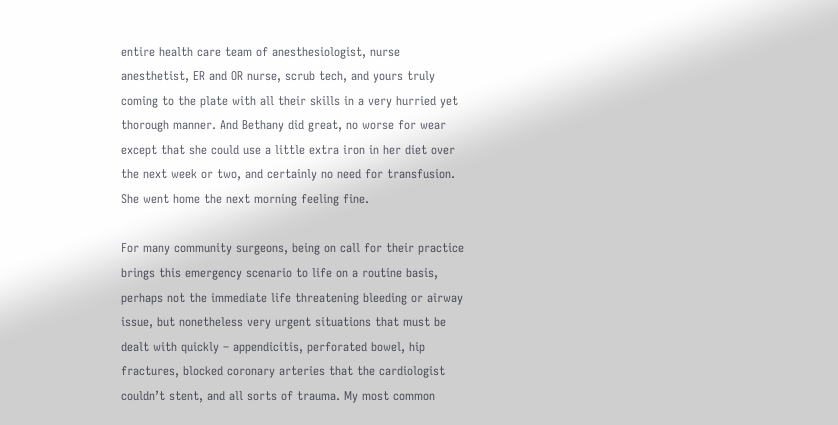entire health care team of anesthesiologist, nurse anesthetist, ER and OR nurse, scrub tech, and yours truly coming to the plate with all their skills in a very hurried yet thorough manner. And Bethany did great, no worse for wear except that she could use a little extra iron in her diet over the next week or two, and certainly no need for transfusion. She went home the next morning feeling fine.

For many community surgeons, being on call for their practice brings this emergency scenario to life on a routine basis, perhaps not the immediate life threatening bleeding or airway issue, but nonetheless very urgent situations that must be dealt with quickly – appendicitis, perforated bowel, hip fractures, blocked coronary arteries that the cardiologist couldn’t stent, and all sorts of trauma. My most common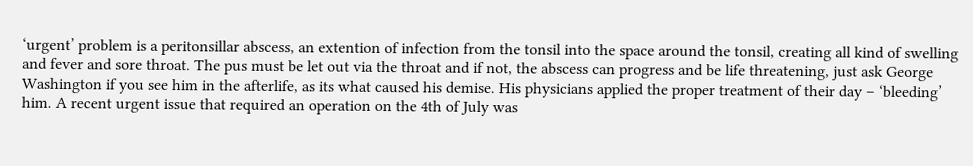‘urgent’ problem is a peritonsillar abscess, an extention of infection from the tonsil into the space around the tonsil, creating all kind of swelling and fever and sore throat. The pus must be let out via the throat and if not, the abscess can progress and be life threatening, just ask George Washington if you see him in the afterlife, as its what caused his demise. His physicians applied the proper treatment of their day – ‘bleeding’ him. A recent urgent issue that required an operation on the 4th of July was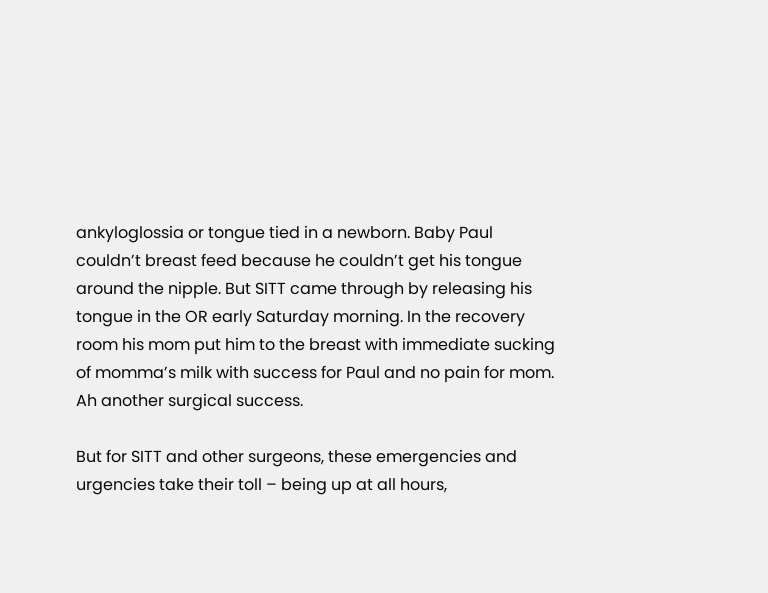ankyloglossia or tongue tied in a newborn. Baby Paul couldn’t breast feed because he couldn’t get his tongue around the nipple. But SITT came through by releasing his tongue in the OR early Saturday morning. In the recovery room his mom put him to the breast with immediate sucking of momma’s milk with success for Paul and no pain for mom. Ah another surgical success.

But for SITT and other surgeons, these emergencies and urgencies take their toll – being up at all hours,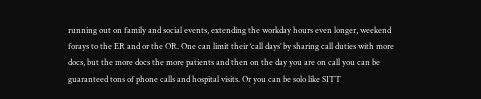running out on family and social events, extending the workday hours even longer, weekend forays to the ER and or the OR. One can limit their ‘call days’ by sharing call duties with more docs, but the more docs the more patients and then on the day you are on call you can be guaranteed tons of phone calls and hospital visits. Or you can be solo like SITT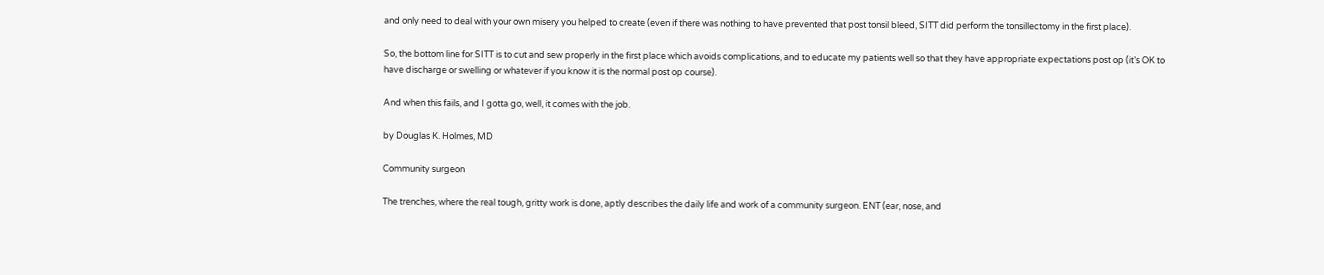and only need to deal with your own misery you helped to create (even if there was nothing to have prevented that post tonsil bleed, SITT did perform the tonsillectomy in the first place).

So, the bottom line for SITT is to cut and sew properly in the first place which avoids complications, and to educate my patients well so that they have appropriate expectations post op (it’s OK to have discharge or swelling or whatever if you know it is the normal post op course).

And when this fails, and I gotta go, well, it comes with the job.

by Douglas K. Holmes, MD

Community surgeon

The trenches, where the real tough, gritty work is done, aptly describes the daily life and work of a community surgeon. ENT (ear, nose, and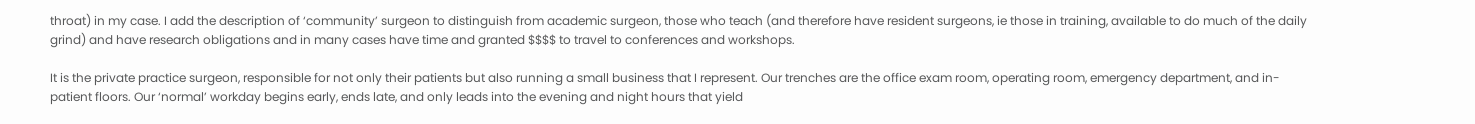throat) in my case. I add the description of ‘community’ surgeon to distinguish from academic surgeon, those who teach (and therefore have resident surgeons, ie those in training, available to do much of the daily grind) and have research obligations and in many cases have time and granted $$$$ to travel to conferences and workshops.

It is the private practice surgeon, responsible for not only their patients but also running a small business that I represent. Our trenches are the office exam room, operating room, emergency department, and in-patient floors. Our ‘normal’ workday begins early, ends late, and only leads into the evening and night hours that yield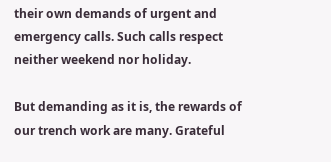their own demands of urgent and emergency calls. Such calls respect neither weekend nor holiday.

But demanding as it is, the rewards of our trench work are many. Grateful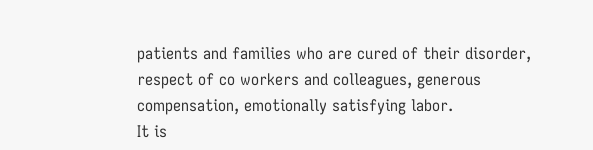patients and families who are cured of their disorder, respect of co workers and colleagues, generous compensation, emotionally satisfying labor.
It is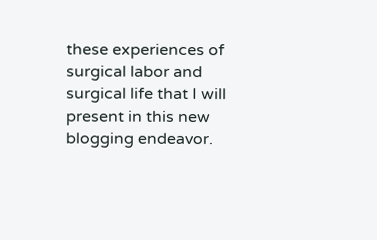these experiences of surgical labor and surgical life that I will present in this new blogging endeavor.